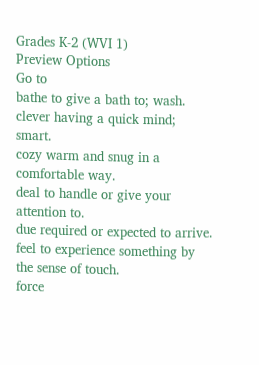Grades K-2 (WVI 1)
Preview Options
Go to
bathe to give a bath to; wash.
clever having a quick mind; smart.
cozy warm and snug in a comfortable way.
deal to handle or give your attention to.
due required or expected to arrive.
feel to experience something by the sense of touch.
force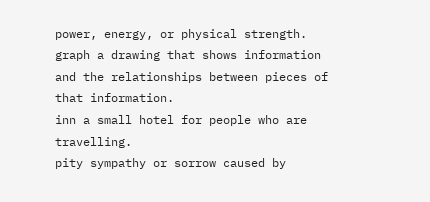power, energy, or physical strength.
graph a drawing that shows information and the relationships between pieces of that information.
inn a small hotel for people who are travelling.
pity sympathy or sorrow caused by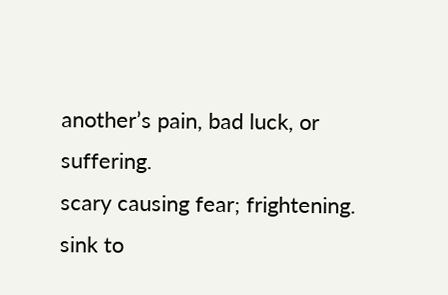another’s pain, bad luck, or suffering.
scary causing fear; frightening.
sink to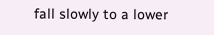fall slowly to a lower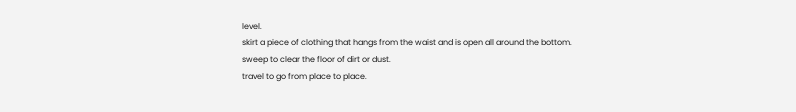level.
skirt a piece of clothing that hangs from the waist and is open all around the bottom.
sweep to clear the floor of dirt or dust.
travel to go from place to place.